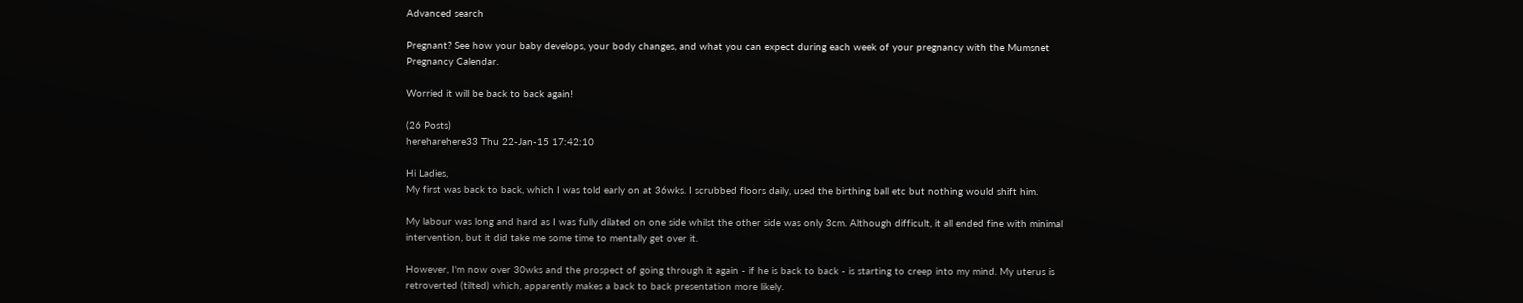Advanced search

Pregnant? See how your baby develops, your body changes, and what you can expect during each week of your pregnancy with the Mumsnet Pregnancy Calendar.

Worried it will be back to back again!

(26 Posts)
hereharehere33 Thu 22-Jan-15 17:42:10

Hi Ladies,
My first was back to back, which I was told early on at 36wks. I scrubbed floors daily, used the birthing ball etc but nothing would shift him.

My labour was long and hard as I was fully dilated on one side whilst the other side was only 3cm. Although difficult, it all ended fine with minimal intervention, but it did take me some time to mentally get over it.

However, I'm now over 30wks and the prospect of going through it again - if he is back to back - is starting to creep into my mind. My uterus is retroverted (tilted) which, apparently makes a back to back presentation more likely.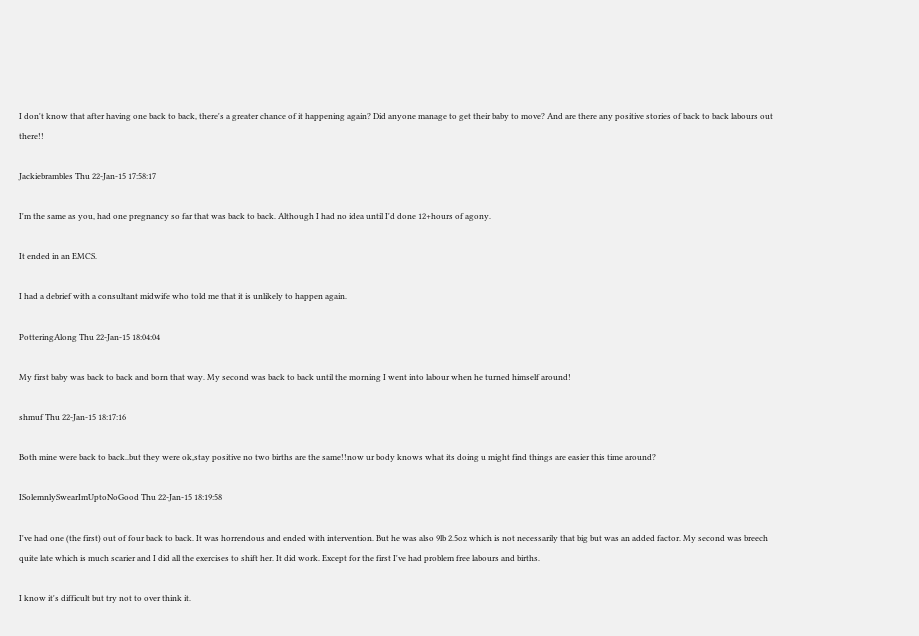I don't know that after having one back to back, there's a greater chance of it happening again? Did anyone manage to get their baby to move? And are there any positive stories of back to back labours out there!!

Jackiebrambles Thu 22-Jan-15 17:58:17

I'm the same as you, had one pregnancy so far that was back to back. Although I had no idea until I'd done 12+hours of agony.

It ended in an EMCS.

I had a debrief with a consultant midwife who told me that it is unlikely to happen again.

PotteringAlong Thu 22-Jan-15 18:04:04

My first baby was back to back and born that way. My second was back to back until the morning I went into labour when he turned himself around!

shmuf Thu 22-Jan-15 18:17:16

Both mine were back to back..but they were ok,stay positive no two births are the same!!now ur body knows what its doing u might find things are easier this time around?

ISolemnlySwearImUptoNoGood Thu 22-Jan-15 18:19:58

I've had one (the first) out of four back to back. It was horrendous and ended with intervention. But he was also 9lb 2.5oz which is not necessarily that big but was an added factor. My second was breech quite late which is much scarier and I did all the exercises to shift her. It did work. Except for the first I've had problem free labours and births.

I know it's difficult but try not to over think it.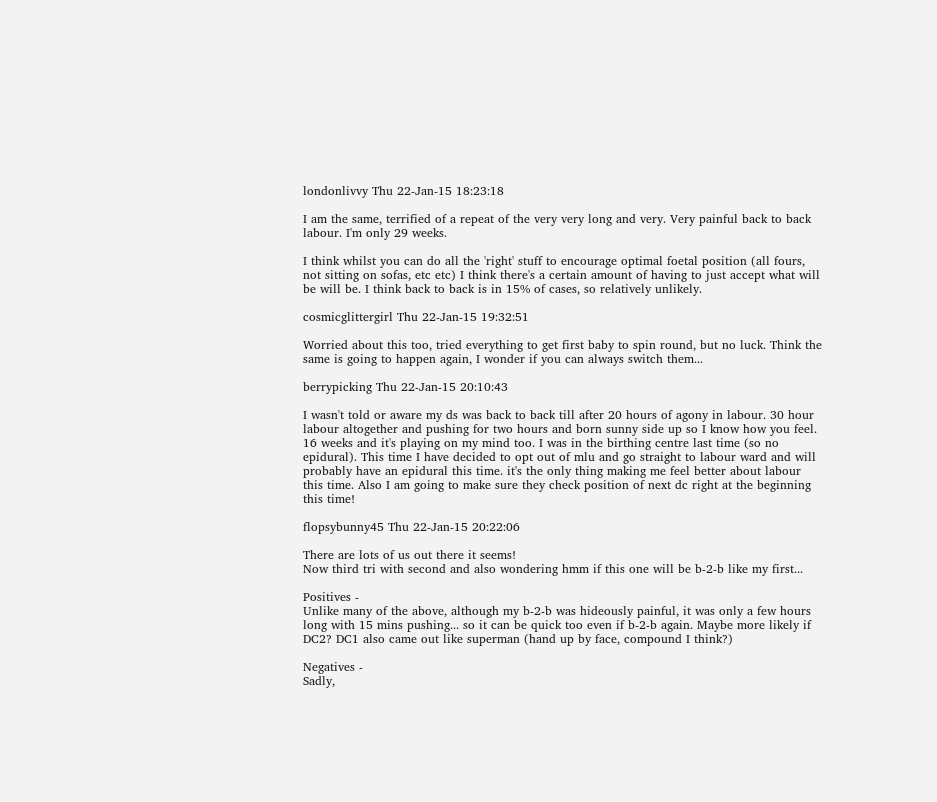londonlivvy Thu 22-Jan-15 18:23:18

I am the same, terrified of a repeat of the very very long and very. Very painful back to back labour. I'm only 29 weeks.

I think whilst you can do all the 'right' stuff to encourage optimal foetal position (all fours, not sitting on sofas, etc etc) I think there's a certain amount of having to just accept what will be will be. I think back to back is in 15% of cases, so relatively unlikely.

cosmicglittergirl Thu 22-Jan-15 19:32:51

Worried about this too, tried everything to get first baby to spin round, but no luck. Think the same is going to happen again, I wonder if you can always switch them...

berrypicking Thu 22-Jan-15 20:10:43

I wasn't told or aware my ds was back to back till after 20 hours of agony in labour. 30 hour labour altogether and pushing for two hours and born sunny side up so I know how you feel. 16 weeks and it's playing on my mind too. I was in the birthing centre last time (so no epidural). This time I have decided to opt out of mlu and go straight to labour ward and will probably have an epidural this time. it's the only thing making me feel better about labour this time. Also I am going to make sure they check position of next dc right at the beginning this time!

flopsybunny45 Thu 22-Jan-15 20:22:06

There are lots of us out there it seems!
Now third tri with second and also wondering hmm if this one will be b-2-b like my first...

Positives -
Unlike many of the above, although my b-2-b was hideously painful, it was only a few hours long with 15 mins pushing... so it can be quick too even if b-2-b again. Maybe more likely if DC2? DC1 also came out like superman (hand up by face, compound I think?)

Negatives -
Sadly,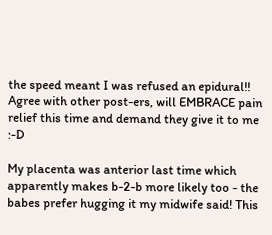the speed meant I was refused an epidural!! Agree with other post-ers, will EMBRACE pain relief this time and demand they give it to me :-D

My placenta was anterior last time which apparently makes b-2-b more likely too - the babes prefer hugging it my midwife said! This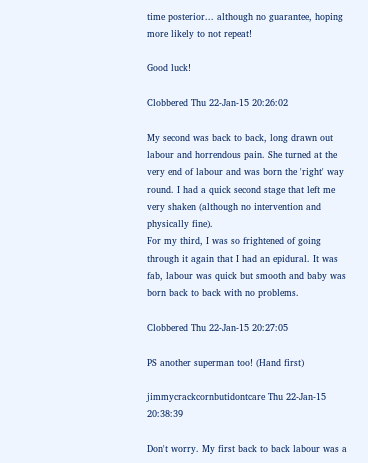time posterior... although no guarantee, hoping more likely to not repeat!

Good luck!

Clobbered Thu 22-Jan-15 20:26:02

My second was back to back, long drawn out labour and horrendous pain. She turned at the very end of labour and was born the 'right' way round. I had a quick second stage that left me very shaken (although no intervention and physically fine).
For my third, I was so frightened of going through it again that I had an epidural. It was fab, labour was quick but smooth and baby was born back to back with no problems.

Clobbered Thu 22-Jan-15 20:27:05

PS another superman too! (Hand first)

jimmycrackcornbutidontcare Thu 22-Jan-15 20:38:39

Don't worry. My first back to back labour was a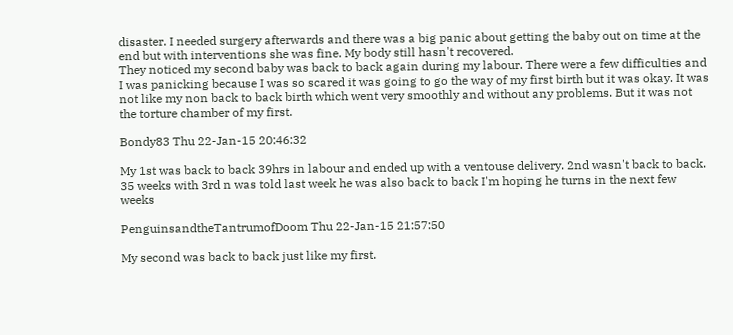disaster. I needed surgery afterwards and there was a big panic about getting the baby out on time at the end but with interventions she was fine. My body still hasn't recovered.
They noticed my second baby was back to back again during my labour. There were a few difficulties and I was panicking because I was so scared it was going to go the way of my first birth but it was okay. It was not like my non back to back birth which went very smoothly and without any problems. But it was not the torture chamber of my first.

Bondy83 Thu 22-Jan-15 20:46:32

My 1st was back to back 39hrs in labour and ended up with a ventouse delivery. 2nd wasn't back to back. 35 weeks with 3rd n was told last week he was also back to back I'm hoping he turns in the next few weeks

PenguinsandtheTantrumofDoom Thu 22-Jan-15 21:57:50

My second was back to back just like my first.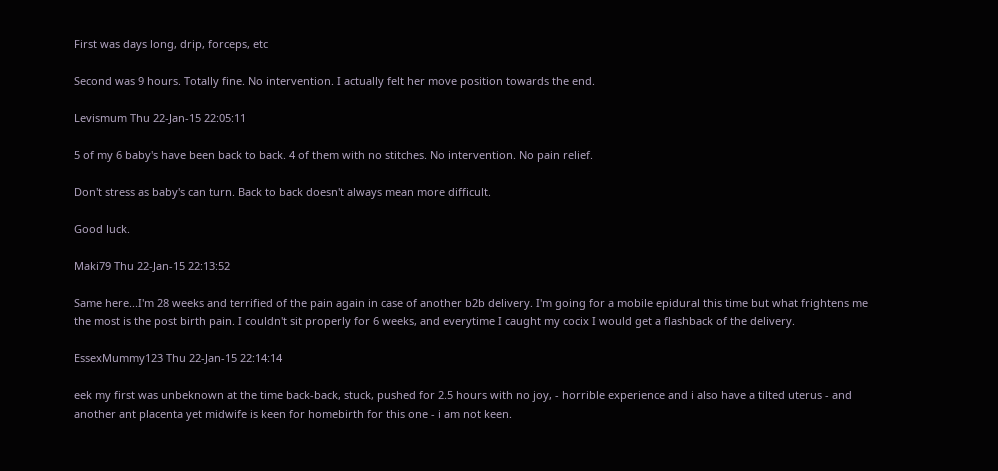First was days long, drip, forceps, etc

Second was 9 hours. Totally fine. No intervention. I actually felt her move position towards the end.

Levismum Thu 22-Jan-15 22:05:11

5 of my 6 baby's have been back to back. 4 of them with no stitches. No intervention. No pain relief.

Don't stress as baby's can turn. Back to back doesn't always mean more difficult.

Good luck.

Maki79 Thu 22-Jan-15 22:13:52

Same here...I'm 28 weeks and terrified of the pain again in case of another b2b delivery. I'm going for a mobile epidural this time but what frightens me the most is the post birth pain. I couldn't sit properly for 6 weeks, and everytime I caught my cocix I would get a flashback of the delivery.

EssexMummy123 Thu 22-Jan-15 22:14:14

eek my first was unbeknown at the time back-back, stuck, pushed for 2.5 hours with no joy, - horrible experience and i also have a tilted uterus - and another ant placenta yet midwife is keen for homebirth for this one - i am not keen.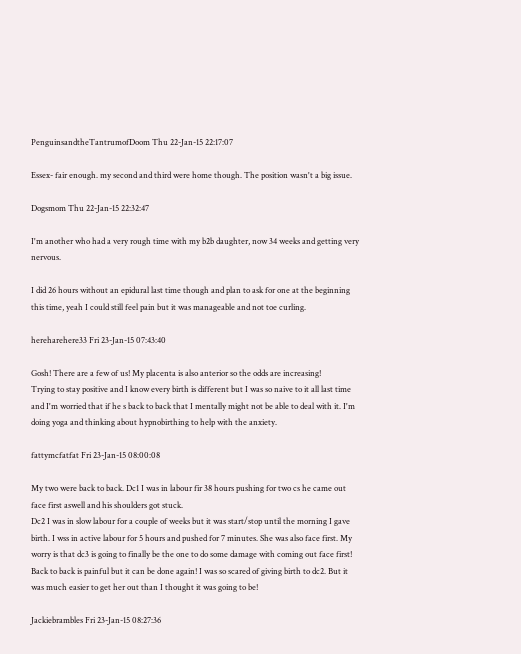PenguinsandtheTantrumofDoom Thu 22-Jan-15 22:17:07

Essex- fair enough. my second and third were home though. The position wasn't a big issue.

Dogsmom Thu 22-Jan-15 22:32:47

I'm another who had a very rough time with my b2b daughter, now 34 weeks and getting very nervous.

I did 26 hours without an epidural last time though and plan to ask for one at the beginning this time, yeah I could still feel pain but it was manageable and not toe curling.

hereharehere33 Fri 23-Jan-15 07:43:40

Gosh! There are a few of us! My placenta is also anterior so the odds are increasing!
Trying to stay positive and I know every birth is different but I was so naive to it all last time and I'm worried that if he s back to back that I mentally might not be able to deal with it. I'm doing yoga and thinking about hypnobirthing to help with the anxiety.

fattymcfatfat Fri 23-Jan-15 08:00:08

My two were back to back. Dc1 I was in labour fir 38 hours pushing for two cs he came out face first aswell and his shoulders got stuck.
Dc2 I was in slow labour for a couple of weeks but it was start/stop until the morning I gave birth. I wss in active labour for 5 hours and pushed for 7 minutes. She was also face first. My worry is that dc3 is going to finally be the one to do some damage with coming out face first! Back to back is painful but it can be done again! I was so scared of giving birth to dc2. But it was much easier to get her out than I thought it was going to be!

Jackiebrambles Fri 23-Jan-15 08:27:36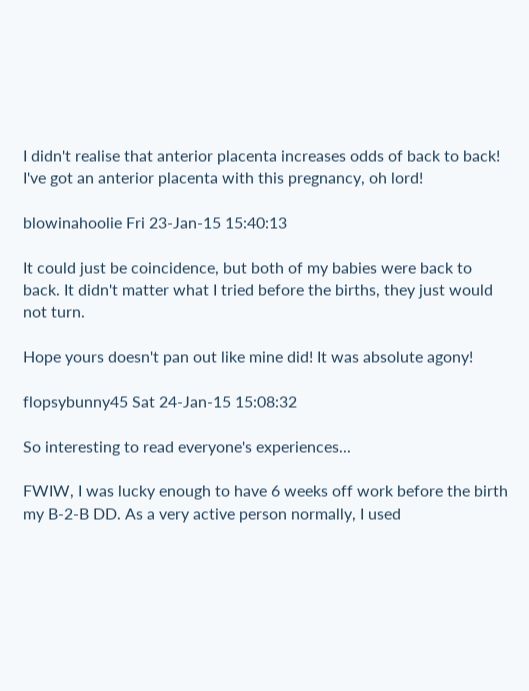I didn't realise that anterior placenta increases odds of back to back! I've got an anterior placenta with this pregnancy, oh lord!

blowinahoolie Fri 23-Jan-15 15:40:13

It could just be coincidence, but both of my babies were back to back. It didn't matter what I tried before the births, they just would not turn.

Hope yours doesn't pan out like mine did! It was absolute agony!

flopsybunny45 Sat 24-Jan-15 15:08:32

So interesting to read everyone's experiences...

FWIW, I was lucky enough to have 6 weeks off work before the birth my B-2-B DD. As a very active person normally, I used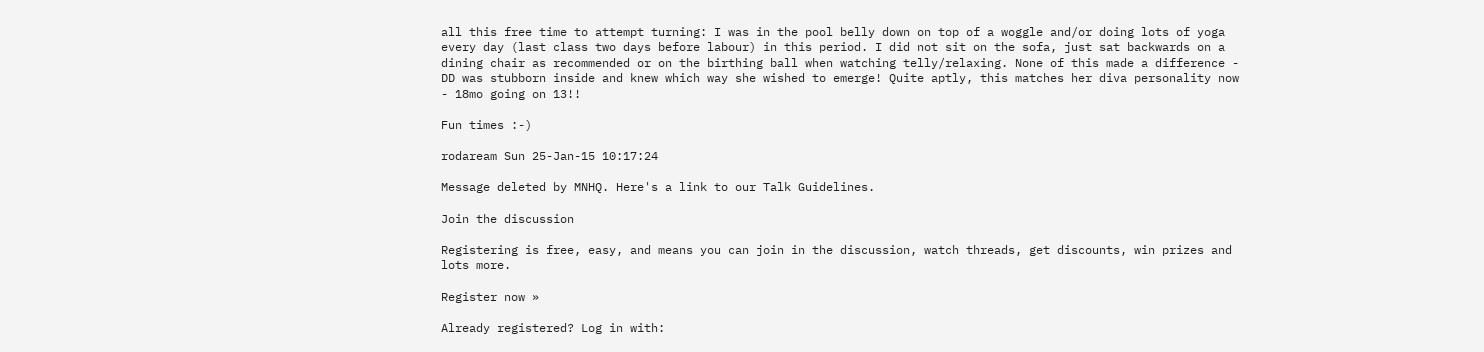all this free time to attempt turning: I was in the pool belly down on top of a woggle and/or doing lots of yoga every day (last class two days before labour) in this period. I did not sit on the sofa, just sat backwards on a dining chair as recommended or on the birthing ball when watching telly/relaxing. None of this made a difference - DD was stubborn inside and knew which way she wished to emerge! Quite aptly, this matches her diva personality now - 18mo going on 13!!

Fun times :-)

rodaream Sun 25-Jan-15 10:17:24

Message deleted by MNHQ. Here's a link to our Talk Guidelines.

Join the discussion

Registering is free, easy, and means you can join in the discussion, watch threads, get discounts, win prizes and lots more.

Register now »

Already registered? Log in with: